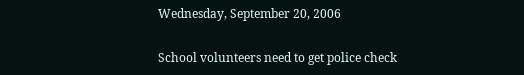Wednesday, September 20, 2006

School volunteers need to get police check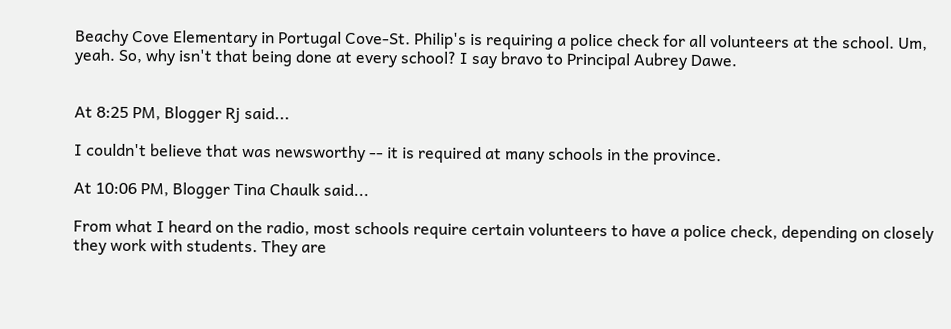Beachy Cove Elementary in Portugal Cove-St. Philip's is requiring a police check for all volunteers at the school. Um, yeah. So, why isn't that being done at every school? I say bravo to Principal Aubrey Dawe.


At 8:25 PM, Blogger Rj said...

I couldn't believe that was newsworthy -- it is required at many schools in the province.

At 10:06 PM, Blogger Tina Chaulk said...

From what I heard on the radio, most schools require certain volunteers to have a police check, depending on closely they work with students. They are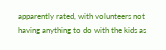apparently rated, with volunteers not having anything to do with the kids as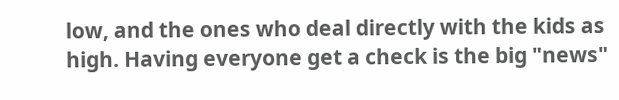low, and the ones who deal directly with the kids as high. Having everyone get a check is the big "news"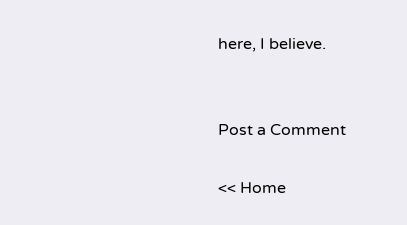here, I believe.


Post a Comment

<< Home